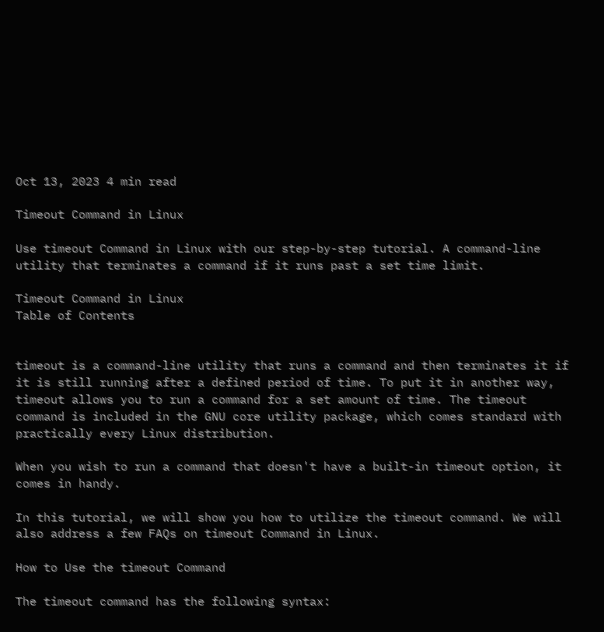Oct 13, 2023 4 min read

Timeout Command in Linux

Use timeout Command in Linux with our step-by-step tutorial. A command-line utility that terminates a command if it runs past a set time limit.

Timeout Command in Linux
Table of Contents


timeout is a command-line utility that runs a command and then terminates it if it is still running after a defined period of time. To put it in another way, timeout allows you to run a command for a set amount of time. The timeout command is included in the GNU core utility package, which comes standard with practically every Linux distribution.

When you wish to run a command that doesn't have a built-in timeout option, it comes in handy.

In this tutorial, we will show you how to utilize the timeout command. We will also address a few FAQs on timeout Command in Linux.

How to Use the timeout Command

The timeout command has the following syntax: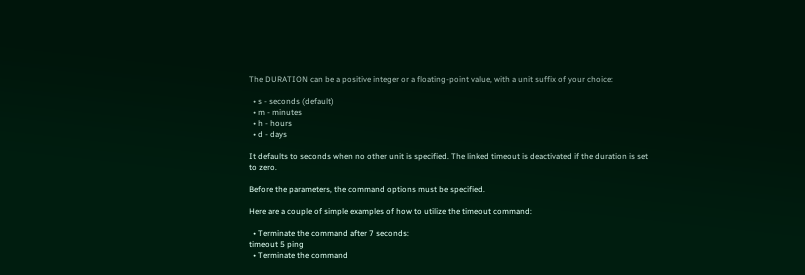The DURATION can be a positive integer or a floating-point value, with a unit suffix of your choice:

  • s - seconds (default)
  • m - minutes
  • h - hours
  • d - days

It defaults to seconds when no other unit is specified. The linked timeout is deactivated if the duration is set to zero.

Before the parameters, the command options must be specified.

Here are a couple of simple examples of how to utilize the timeout command:

  • Terminate the command after 7 seconds:
timeout 5 ping
  • Terminate the command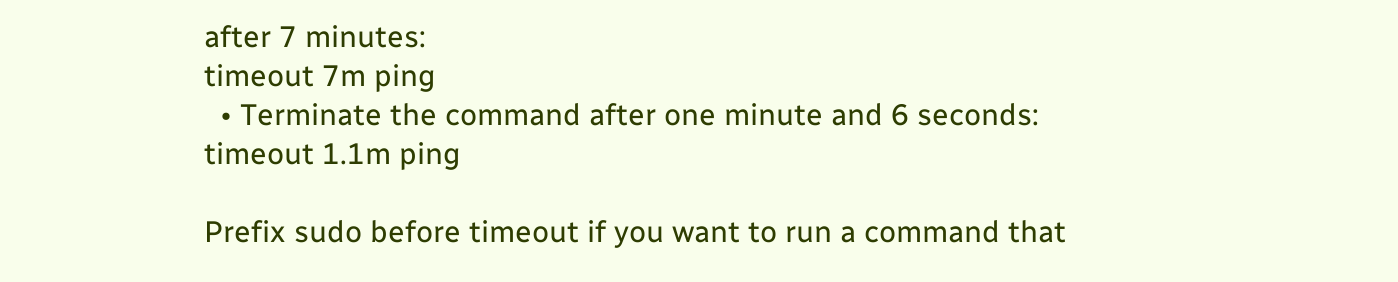after 7 minutes:
timeout 7m ping
  • Terminate the command after one minute and 6 seconds:
timeout 1.1m ping

Prefix sudo before timeout if you want to run a command that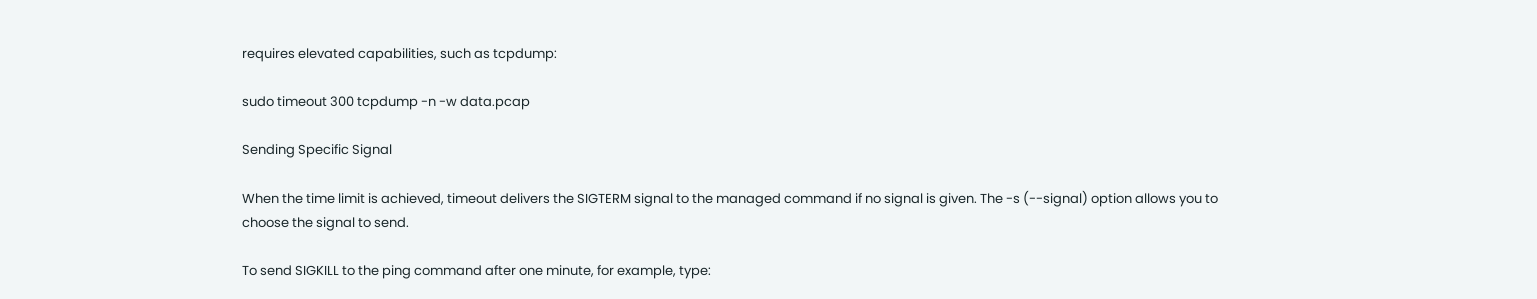requires elevated capabilities, such as tcpdump:

sudo timeout 300 tcpdump -n -w data.pcap

Sending Specific Signal

When the time limit is achieved, timeout delivers the SIGTERM signal to the managed command if no signal is given. The -s (--signal) option allows you to choose the signal to send.

To send SIGKILL to the ping command after one minute, for example, type: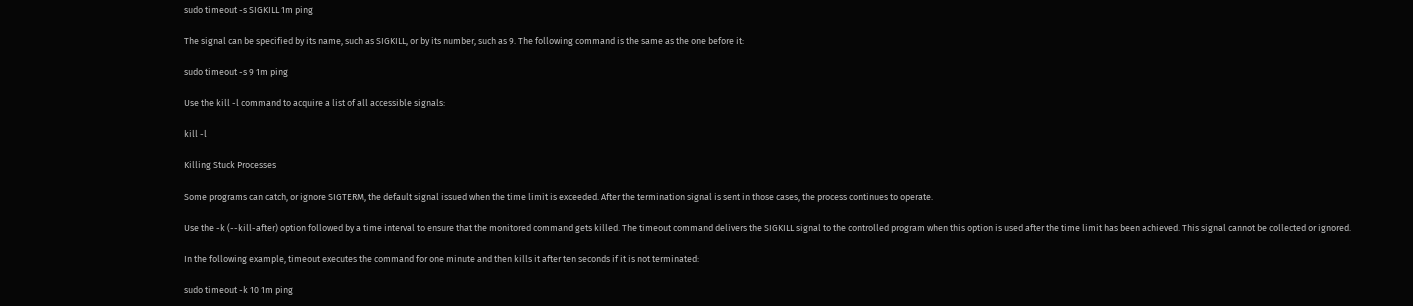sudo timeout -s SIGKILL 1m ping

The signal can be specified by its name, such as SIGKILL, or by its number, such as 9. The following command is the same as the one before it:

sudo timeout -s 9 1m ping

Use the kill -l command to acquire a list of all accessible signals:

kill -l

Killing Stuck Processes

Some programs can catch, or ignore SIGTERM, the default signal issued when the time limit is exceeded. After the termination signal is sent in those cases, the process continues to operate.

Use the -k (--kill-after) option followed by a time interval to ensure that the monitored command gets killed. The timeout command delivers the SIGKILL signal to the controlled program when this option is used after the time limit has been achieved. This signal cannot be collected or ignored.

In the following example, timeout executes the command for one minute and then kills it after ten seconds if it is not terminated:

sudo timeout -k 10 1m ping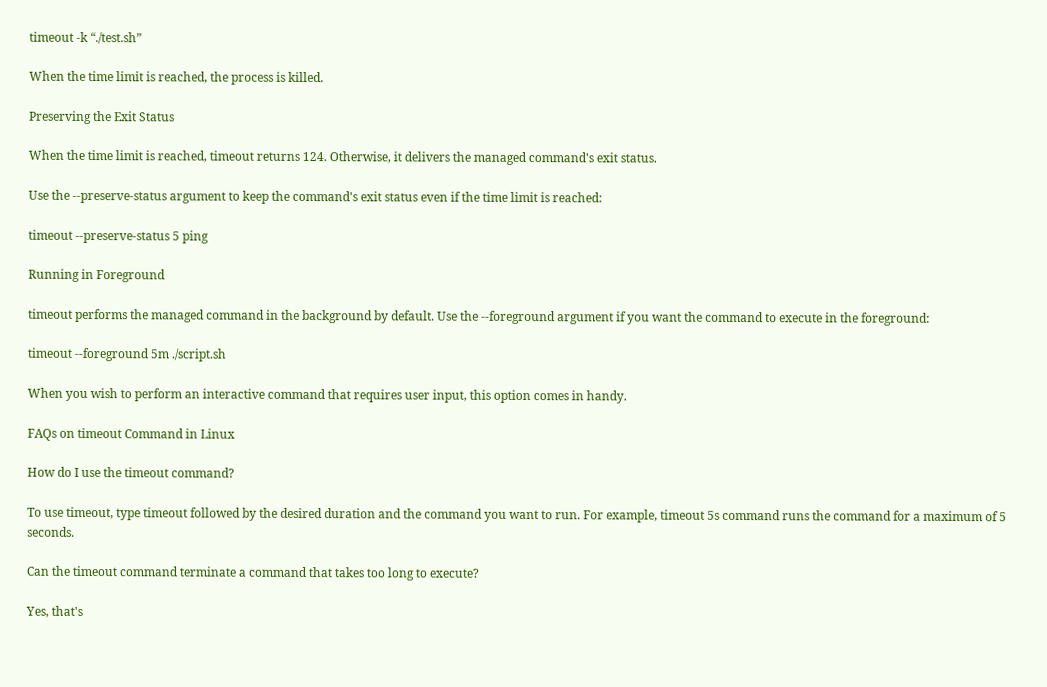timeout -k “./test.sh”

When the time limit is reached, the process is killed.

Preserving the Exit Status

When the time limit is reached, timeout returns 124. Otherwise, it delivers the managed command's exit status.

Use the --preserve-status argument to keep the command's exit status even if the time limit is reached:

timeout --preserve-status 5 ping

Running in Foreground

timeout performs the managed command in the background by default. Use the --foreground argument if you want the command to execute in the foreground:

timeout --foreground 5m ./script.sh

When you wish to perform an interactive command that requires user input, this option comes in handy.

FAQs on timeout Command in Linux

How do I use the timeout command?

To use timeout, type timeout followed by the desired duration and the command you want to run. For example, timeout 5s command runs the command for a maximum of 5 seconds.

Can the timeout command terminate a command that takes too long to execute?

Yes, that's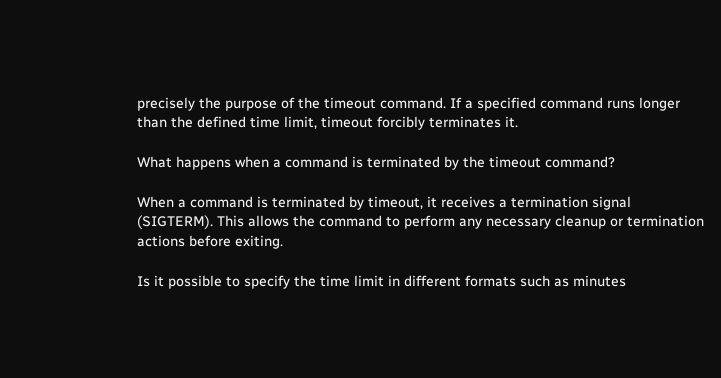precisely the purpose of the timeout command. If a specified command runs longer than the defined time limit, timeout forcibly terminates it.

What happens when a command is terminated by the timeout command?

When a command is terminated by timeout, it receives a termination signal (SIGTERM). This allows the command to perform any necessary cleanup or termination actions before exiting.

Is it possible to specify the time limit in different formats such as minutes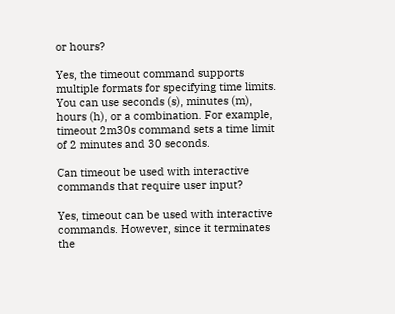or hours?

Yes, the timeout command supports multiple formats for specifying time limits. You can use seconds (s), minutes (m), hours (h), or a combination. For example, timeout 2m30s command sets a time limit of 2 minutes and 30 seconds.

Can timeout be used with interactive commands that require user input?

Yes, timeout can be used with interactive commands. However, since it terminates the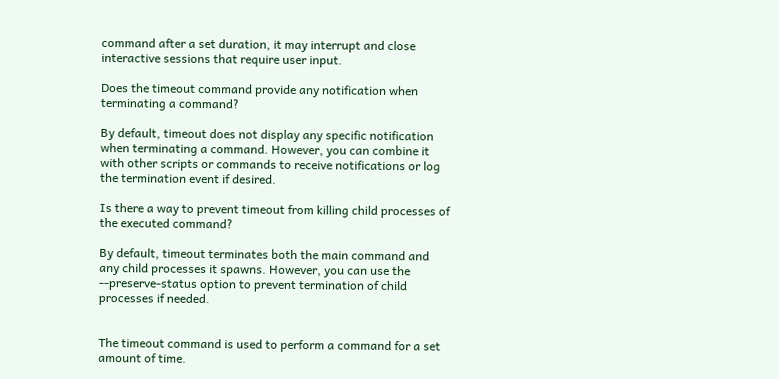command after a set duration, it may interrupt and close interactive sessions that require user input.

Does the timeout command provide any notification when terminating a command?

By default, timeout does not display any specific notification when terminating a command. However, you can combine it with other scripts or commands to receive notifications or log the termination event if desired.

Is there a way to prevent timeout from killing child processes of the executed command?

By default, timeout terminates both the main command and any child processes it spawns. However, you can use the --preserve-status option to prevent termination of child processes if needed.


The timeout command is used to perform a command for a set amount of time.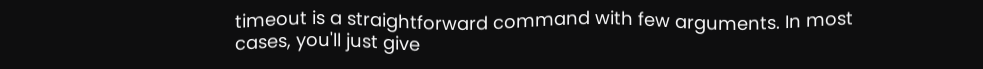timeout is a straightforward command with few arguments. In most cases, you'll just give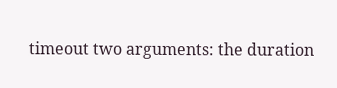timeout two arguments: the duration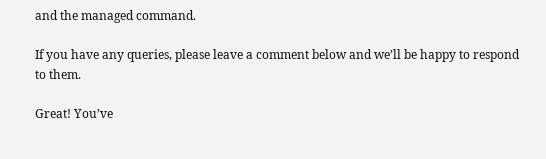and the managed command.

If you have any queries, please leave a comment below and we’ll be happy to respond to them.

Great! You’ve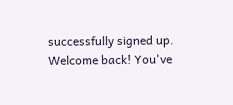successfully signed up.
Welcome back! You've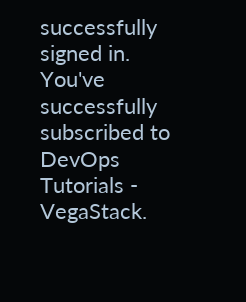successfully signed in.
You've successfully subscribed to DevOps Tutorials - VegaStack.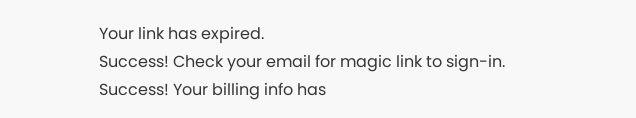Your link has expired.
Success! Check your email for magic link to sign-in.
Success! Your billing info has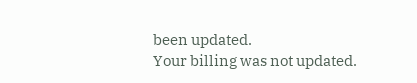been updated.
Your billing was not updated.